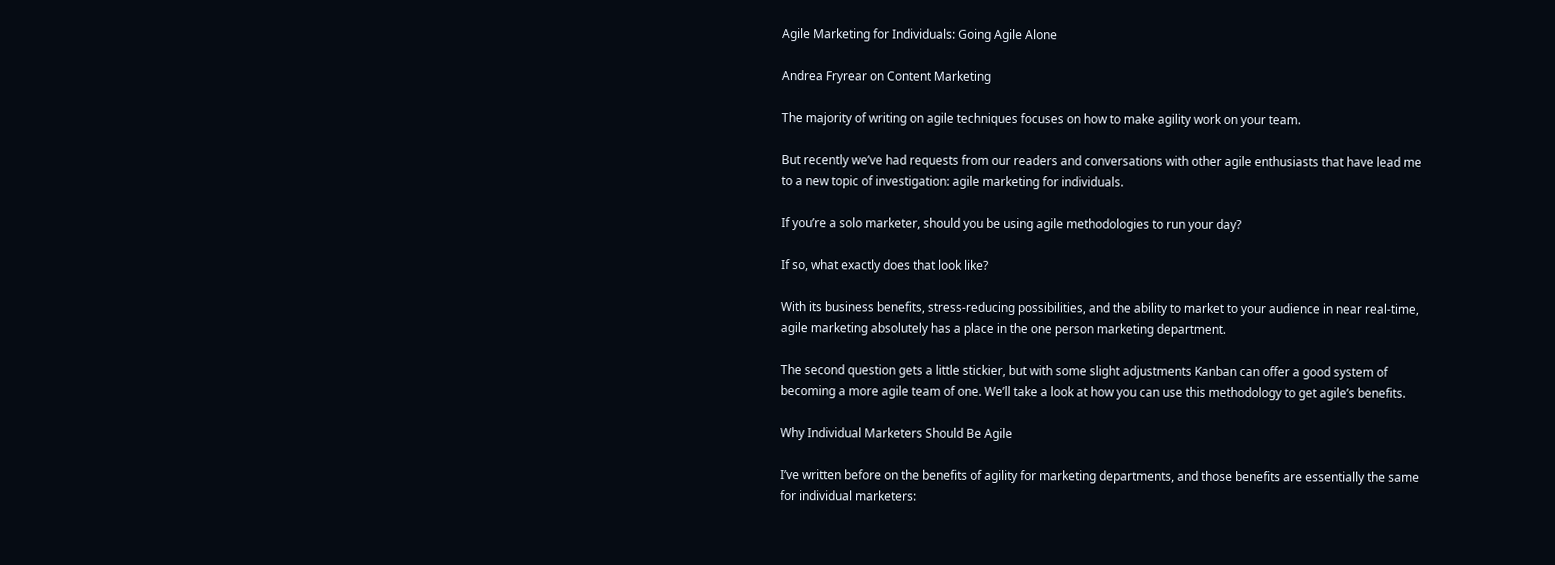Agile Marketing for Individuals: Going Agile Alone

Andrea Fryrear on Content Marketing

The majority of writing on agile techniques focuses on how to make agility work on your team.

But recently we’ve had requests from our readers and conversations with other agile enthusiasts that have lead me to a new topic of investigation: agile marketing for individuals.

If you’re a solo marketer, should you be using agile methodologies to run your day?

If so, what exactly does that look like?

With its business benefits, stress-reducing possibilities, and the ability to market to your audience in near real-time, agile marketing absolutely has a place in the one person marketing department.

The second question gets a little stickier, but with some slight adjustments Kanban can offer a good system of becoming a more agile team of one. We’ll take a look at how you can use this methodology to get agile’s benefits.

Why Individual Marketers Should Be Agile

I’ve written before on the benefits of agility for marketing departments, and those benefits are essentially the same for individual marketers: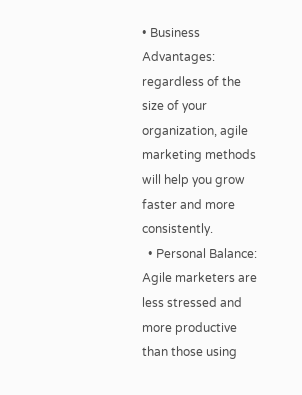• Business Advantages: regardless of the size of your organization, agile marketing methods will help you grow faster and more consistently.
  • Personal Balance: Agile marketers are less stressed and more productive than those using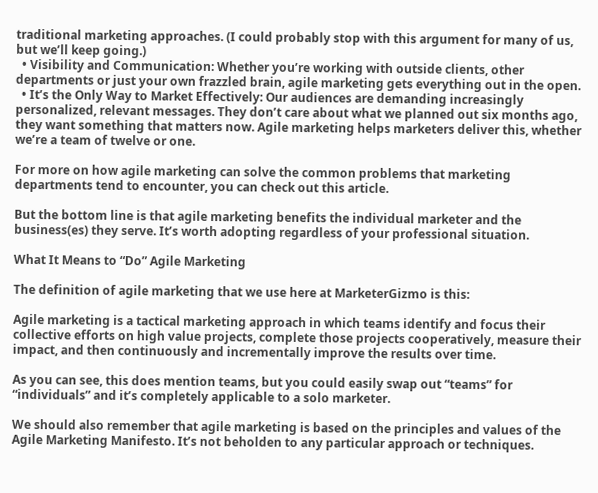traditional marketing approaches. (I could probably stop with this argument for many of us, but we’ll keep going.)
  • Visibility and Communication: Whether you’re working with outside clients, other departments or just your own frazzled brain, agile marketing gets everything out in the open.
  • It’s the Only Way to Market Effectively: Our audiences are demanding increasingly personalized, relevant messages. They don’t care about what we planned out six months ago, they want something that matters now. Agile marketing helps marketers deliver this, whether we’re a team of twelve or one.

For more on how agile marketing can solve the common problems that marketing departments tend to encounter, you can check out this article.

But the bottom line is that agile marketing benefits the individual marketer and the business(es) they serve. It’s worth adopting regardless of your professional situation.

What It Means to “Do” Agile Marketing

The definition of agile marketing that we use here at MarketerGizmo is this:

Agile marketing is a tactical marketing approach in which teams identify and focus their collective efforts on high value projects, complete those projects cooperatively, measure their impact, and then continuously and incrementally improve the results over time.

As you can see, this does mention teams, but you could easily swap out “teams” for “individuals” and it’s completely applicable to a solo marketer.

We should also remember that agile marketing is based on the principles and values of the Agile Marketing Manifesto. It’s not beholden to any particular approach or techniques.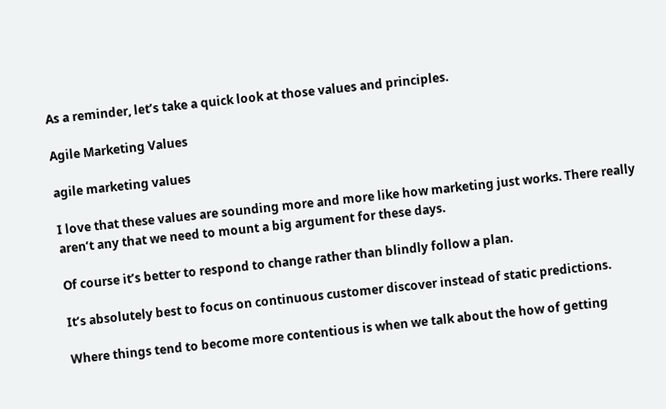As a reminder, let’s take a quick look at those values and principles.

Agile Marketing Values

agile marketing values

I love that these values are sounding more and more like how marketing just works. There really aren’t any that we need to mount a big argument for these days.

Of course it’s better to respond to change rather than blindly follow a plan.

It’s absolutely best to focus on continuous customer discover instead of static predictions.

Where things tend to become more contentious is when we talk about the how of getting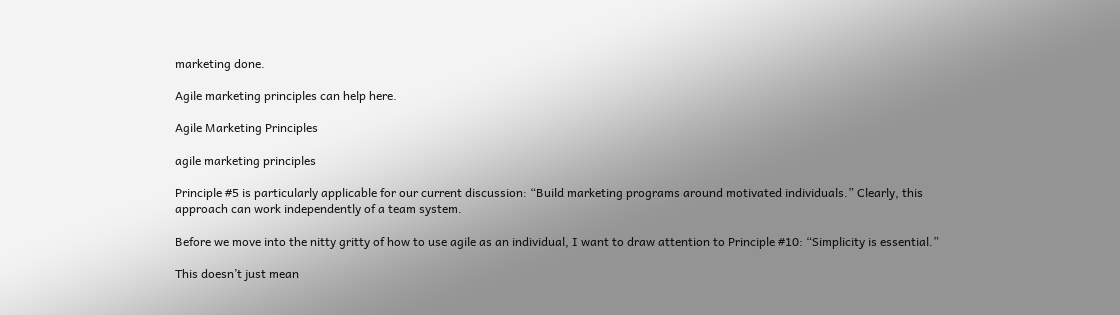marketing done.

Agile marketing principles can help here.

Agile Marketing Principles

agile marketing principles

Principle #5 is particularly applicable for our current discussion: “Build marketing programs around motivated individuals.” Clearly, this approach can work independently of a team system.

Before we move into the nitty gritty of how to use agile as an individual, I want to draw attention to Principle #10: “Simplicity is essential.”

This doesn’t just mean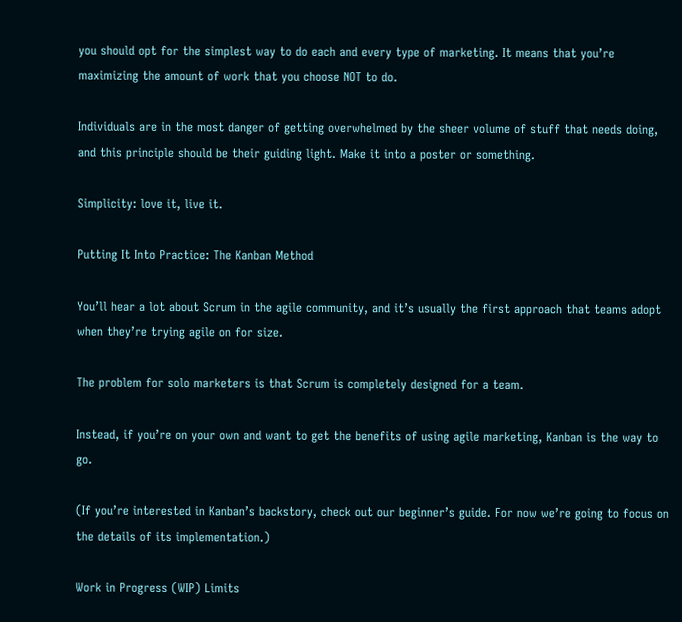you should opt for the simplest way to do each and every type of marketing. It means that you’re maximizing the amount of work that you choose NOT to do.

Individuals are in the most danger of getting overwhelmed by the sheer volume of stuff that needs doing, and this principle should be their guiding light. Make it into a poster or something.

Simplicity: love it, live it.

Putting It Into Practice: The Kanban Method

You’ll hear a lot about Scrum in the agile community, and it’s usually the first approach that teams adopt when they’re trying agile on for size.

The problem for solo marketers is that Scrum is completely designed for a team.

Instead, if you’re on your own and want to get the benefits of using agile marketing, Kanban is the way to go.

(If you’re interested in Kanban’s backstory, check out our beginner’s guide. For now we’re going to focus on the details of its implementation.)

Work in Progress (WIP) Limits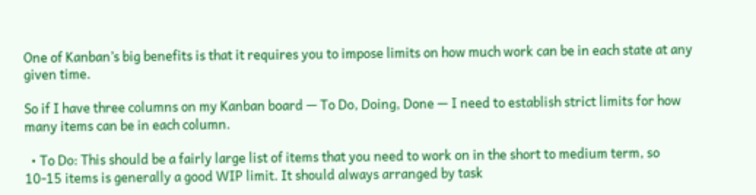One of Kanban’s big benefits is that it requires you to impose limits on how much work can be in each state at any given time.

So if I have three columns on my Kanban board — To Do, Doing, Done — I need to establish strict limits for how many items can be in each column.

  • To Do: This should be a fairly large list of items that you need to work on in the short to medium term, so 10-15 items is generally a good WIP limit. It should always arranged by task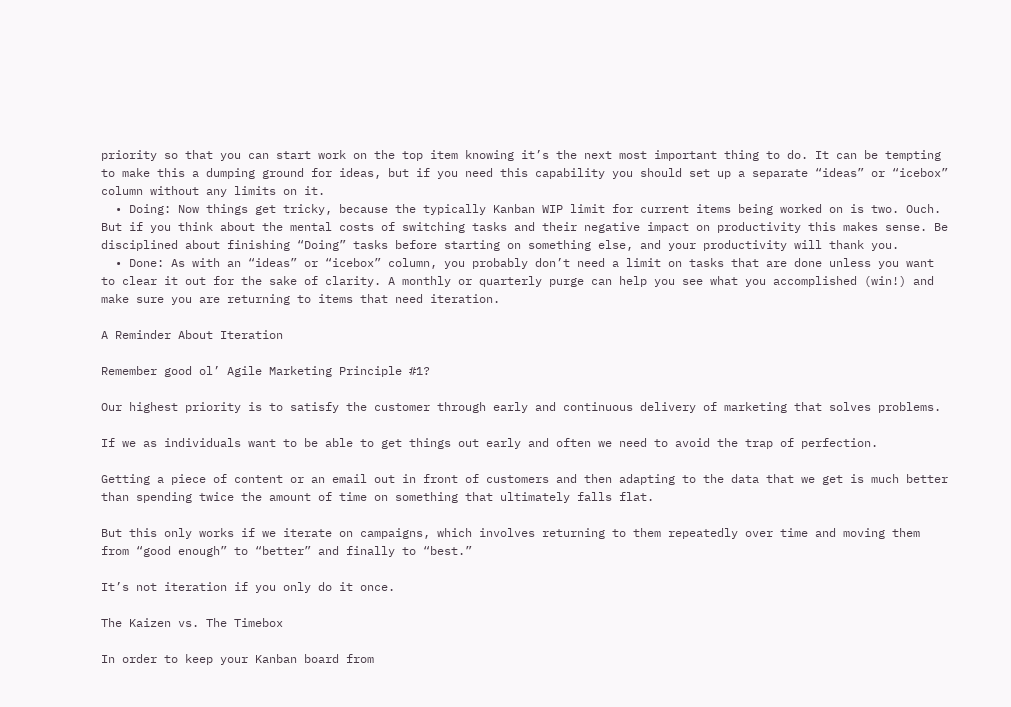priority so that you can start work on the top item knowing it’s the next most important thing to do. It can be tempting to make this a dumping ground for ideas, but if you need this capability you should set up a separate “ideas” or “icebox” column without any limits on it.
  • Doing: Now things get tricky, because the typically Kanban WIP limit for current items being worked on is two. Ouch. But if you think about the mental costs of switching tasks and their negative impact on productivity this makes sense. Be disciplined about finishing “Doing” tasks before starting on something else, and your productivity will thank you.
  • Done: As with an “ideas” or “icebox” column, you probably don’t need a limit on tasks that are done unless you want to clear it out for the sake of clarity. A monthly or quarterly purge can help you see what you accomplished (win!) and make sure you are returning to items that need iteration.

A Reminder About Iteration

Remember good ol’ Agile Marketing Principle #1?

Our highest priority is to satisfy the customer through early and continuous delivery of marketing that solves problems.

If we as individuals want to be able to get things out early and often we need to avoid the trap of perfection.

Getting a piece of content or an email out in front of customers and then adapting to the data that we get is much better than spending twice the amount of time on something that ultimately falls flat.

But this only works if we iterate on campaigns, which involves returning to them repeatedly over time and moving them from “good enough” to “better” and finally to “best.”

It’s not iteration if you only do it once.

The Kaizen vs. The Timebox

In order to keep your Kanban board from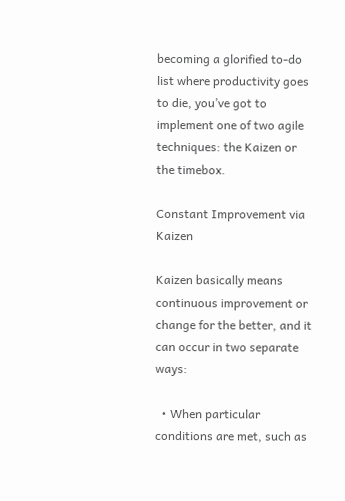becoming a glorified to-do list where productivity goes to die, you’ve got to implement one of two agile techniques: the Kaizen or the timebox.

Constant Improvement via Kaizen

Kaizen basically means continuous improvement or change for the better, and it can occur in two separate ways:

  • When particular conditions are met, such as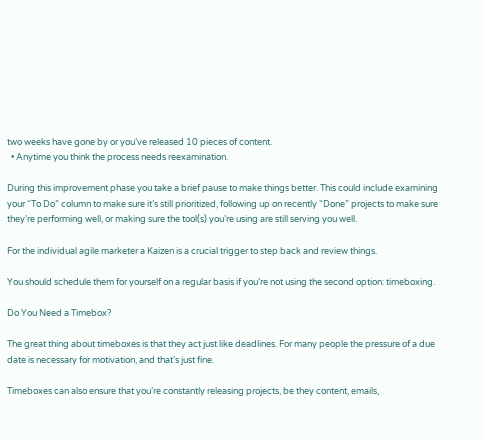two weeks have gone by or you’ve released 10 pieces of content.
  • Anytime you think the process needs reexamination.

During this improvement phase you take a brief pause to make things better. This could include examining your “To Do” column to make sure it’s still prioritized, following up on recently “Done” projects to make sure they’re performing well, or making sure the tool(s) you’re using are still serving you well.

For the individual agile marketer a Kaizen is a crucial trigger to step back and review things.

You should schedule them for yourself on a regular basis if you’re not using the second option: timeboxing.

Do You Need a Timebox?

The great thing about timeboxes is that they act just like deadlines. For many people the pressure of a due date is necessary for motivation, and that’s just fine.

Timeboxes can also ensure that you’re constantly releasing projects, be they content, emails,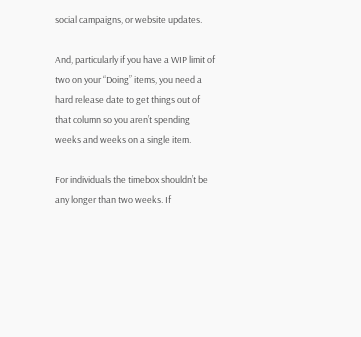social campaigns, or website updates.

And, particularly if you have a WIP limit of two on your “Doing” items, you need a hard release date to get things out of that column so you aren’t spending weeks and weeks on a single item.

For individuals the timebox shouldn’t be any longer than two weeks. If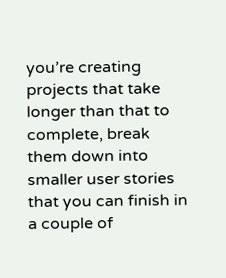you’re creating projects that take longer than that to complete, break them down into smaller user stories that you can finish in a couple of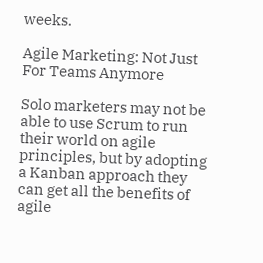weeks.

Agile Marketing: Not Just For Teams Anymore

Solo marketers may not be able to use Scrum to run their world on agile principles, but by adopting a Kanban approach they can get all the benefits of agile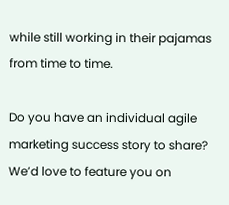while still working in their pajamas from time to time.

Do you have an individual agile marketing success story to share? We’d love to feature you on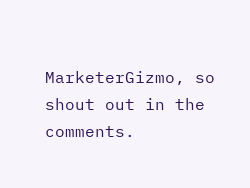MarketerGizmo, so shout out in the comments.